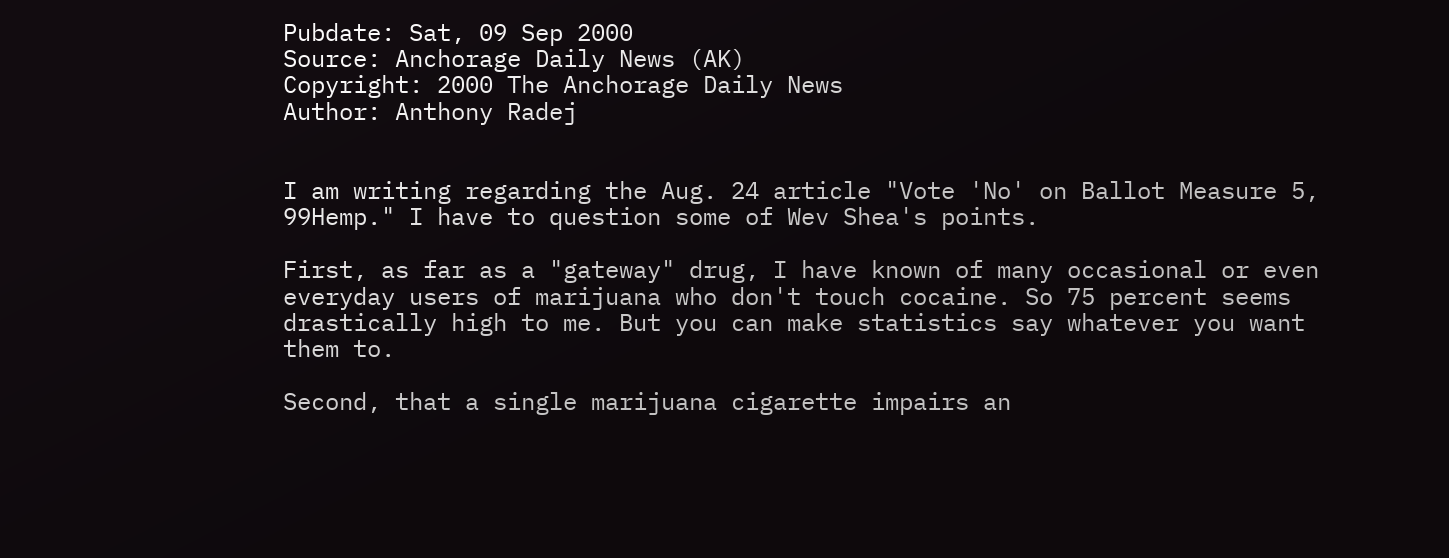Pubdate: Sat, 09 Sep 2000
Source: Anchorage Daily News (AK)
Copyright: 2000 The Anchorage Daily News
Author: Anthony Radej


I am writing regarding the Aug. 24 article "Vote 'No' on Ballot Measure 5,
99Hemp." I have to question some of Wev Shea's points.

First, as far as a "gateway" drug, I have known of many occasional or even
everyday users of marijuana who don't touch cocaine. So 75 percent seems
drastically high to me. But you can make statistics say whatever you want
them to.

Second, that a single marijuana cigarette impairs an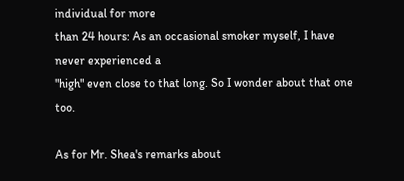individual for more
than 24 hours: As an occasional smoker myself, I have never experienced a
"high" even close to that long. So I wonder about that one too.

As for Mr. Shea's remarks about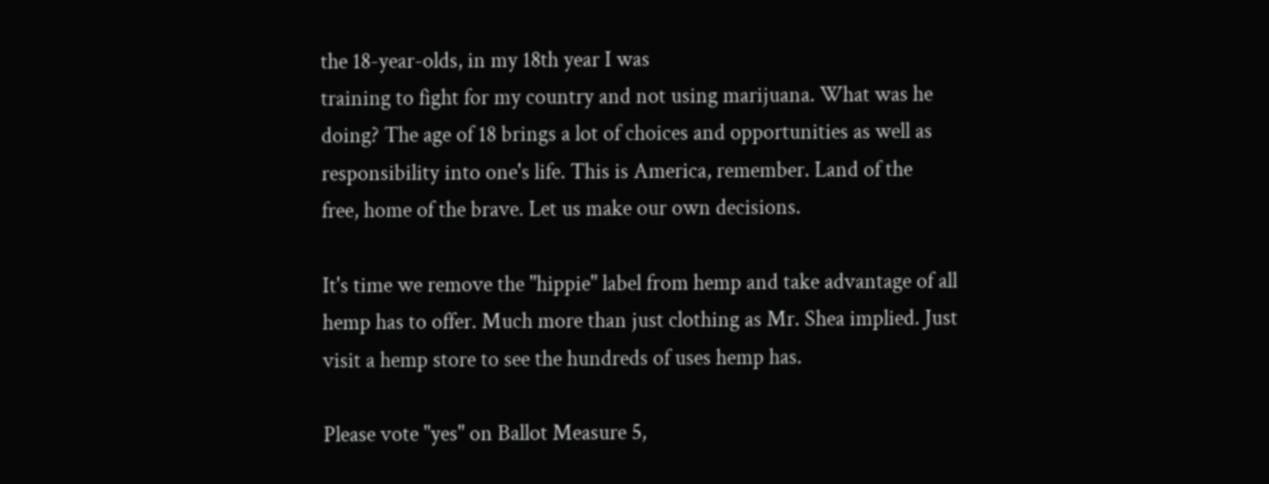the 18-year-olds, in my 18th year I was
training to fight for my country and not using marijuana. What was he
doing? The age of 18 brings a lot of choices and opportunities as well as
responsibility into one's life. This is America, remember. Land of the
free, home of the brave. Let us make our own decisions.

It's time we remove the "hippie" label from hemp and take advantage of all
hemp has to offer. Much more than just clothing as Mr. Shea implied. Just
visit a hemp store to see the hundreds of uses hemp has.

Please vote "yes" on Ballot Measure 5,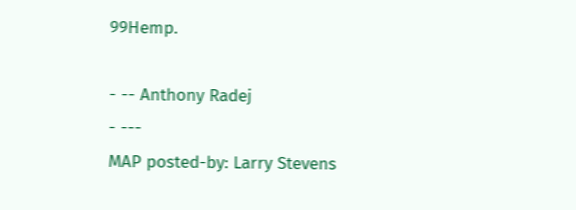99Hemp.

- -- Anthony Radej
- ---
MAP posted-by: Larry Stevens